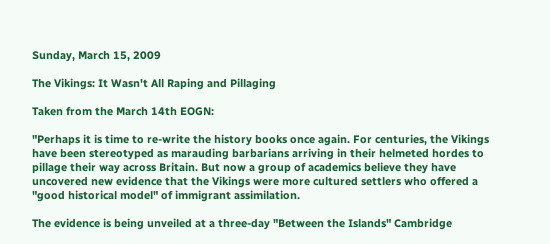Sunday, March 15, 2009

The Vikings: It Wasn't All Raping and Pillaging

Taken from the March 14th EOGN:

"Perhaps it is time to re-write the history books once again. For centuries, the Vikings have been stereotyped as marauding barbarians arriving in their helmeted hordes to pillage their way across Britain. But now a group of academics believe they have uncovered new evidence that the Vikings were more cultured settlers who offered a "good historical model" of immigrant assimilation.

The evidence is being unveiled at a three-day "Between the Islands" Cambridge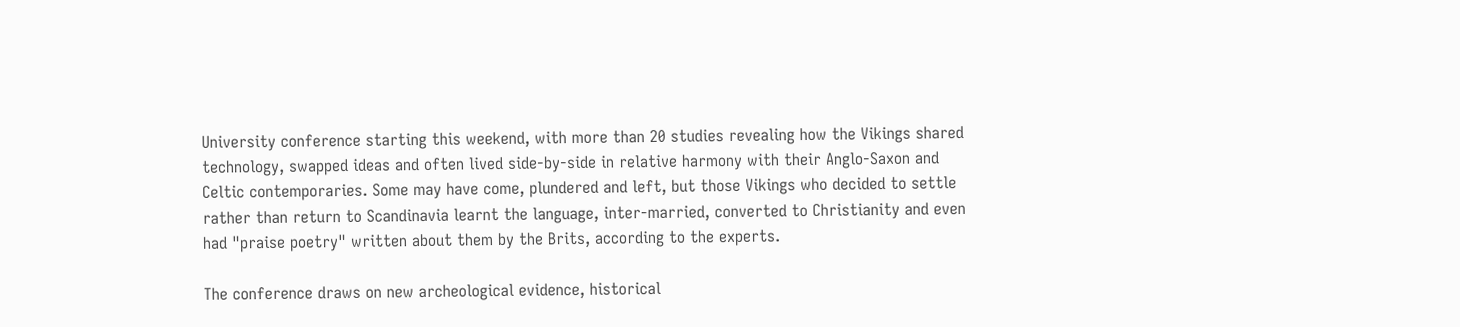University conference starting this weekend, with more than 20 studies revealing how the Vikings shared technology, swapped ideas and often lived side-by-side in relative harmony with their Anglo-Saxon and Celtic contemporaries. Some may have come, plundered and left, but those Vikings who decided to settle rather than return to Scandinavia learnt the language, inter-married, converted to Christianity and even had "praise poetry" written about them by the Brits, according to the experts.

The conference draws on new archeological evidence, historical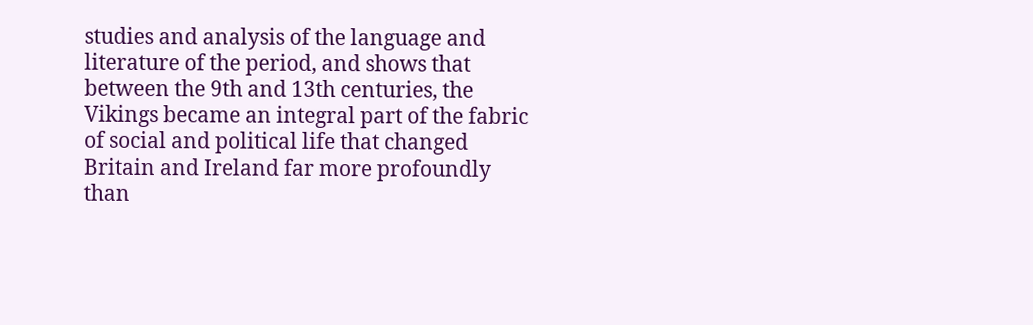studies and analysis of the language and literature of the period, and shows that between the 9th and 13th centuries, the Vikings became an integral part of the fabric of social and political life that changed Britain and Ireland far more profoundly than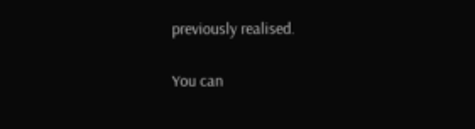previously realised.

You can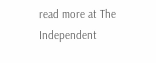read more at The Independent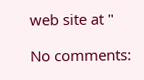web site at "

No comments: